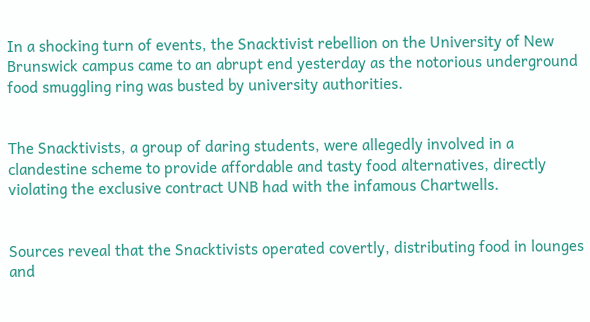In a shocking turn of events, the Snacktivist rebellion on the University of New Brunswick campus came to an abrupt end yesterday as the notorious underground food smuggling ring was busted by university authorities.


The Snacktivists, a group of daring students, were allegedly involved in a clandestine scheme to provide affordable and tasty food alternatives, directly violating the exclusive contract UNB had with the infamous Chartwells.


Sources reveal that the Snacktivists operated covertly, distributing food in lounges and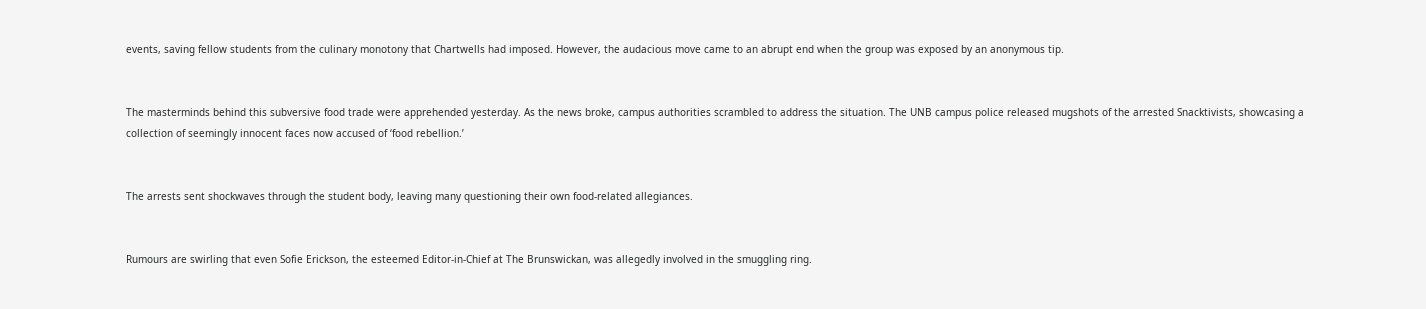events, saving fellow students from the culinary monotony that Chartwells had imposed. However, the audacious move came to an abrupt end when the group was exposed by an anonymous tip.


The masterminds behind this subversive food trade were apprehended yesterday. As the news broke, campus authorities scrambled to address the situation. The UNB campus police released mugshots of the arrested Snacktivists, showcasing a collection of seemingly innocent faces now accused of ‘food rebellion.’


The arrests sent shockwaves through the student body, leaving many questioning their own food-related allegiances.


Rumours are swirling that even Sofie Erickson, the esteemed Editor-in-Chief at The Brunswickan, was allegedly involved in the smuggling ring.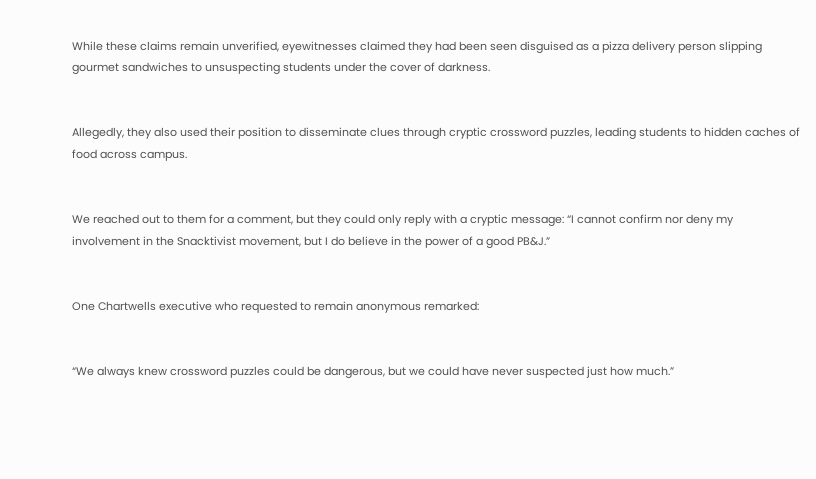While these claims remain unverified, eyewitnesses claimed they had been seen disguised as a pizza delivery person slipping gourmet sandwiches to unsuspecting students under the cover of darkness.


Allegedly, they also used their position to disseminate clues through cryptic crossword puzzles, leading students to hidden caches of food across campus.


We reached out to them for a comment, but they could only reply with a cryptic message: “I cannot confirm nor deny my involvement in the Snacktivist movement, but I do believe in the power of a good PB&J.”


One Chartwells executive who requested to remain anonymous remarked:


“We always knew crossword puzzles could be dangerous, but we could have never suspected just how much.”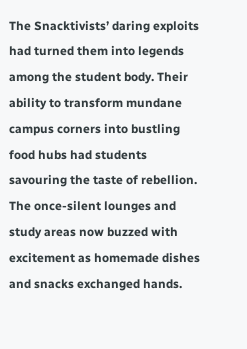The Snacktivists’ daring exploits had turned them into legends among the student body. Their ability to transform mundane campus corners into bustling food hubs had students savouring the taste of rebellion. The once-silent lounges and study areas now buzzed with excitement as homemade dishes and snacks exchanged hands.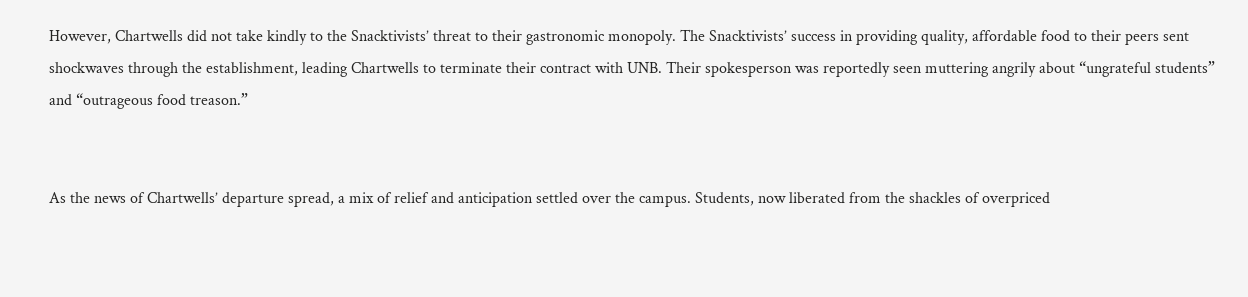However, Chartwells did not take kindly to the Snacktivists’ threat to their gastronomic monopoly. The Snacktivists’ success in providing quality, affordable food to their peers sent shockwaves through the establishment, leading Chartwells to terminate their contract with UNB. Their spokesperson was reportedly seen muttering angrily about “ungrateful students” and “outrageous food treason.”


As the news of Chartwells’ departure spread, a mix of relief and anticipation settled over the campus. Students, now liberated from the shackles of overpriced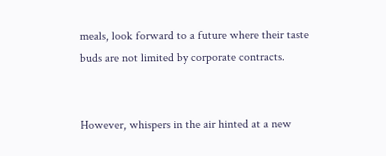meals, look forward to a future where their taste buds are not limited by corporate contracts.


However, whispers in the air hinted at a new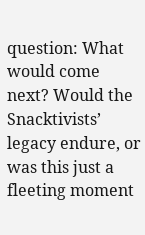question: What would come next? Would the Snacktivists’ legacy endure, or was this just a fleeting moment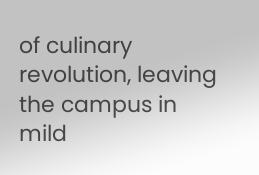of culinary revolution, leaving the campus in mild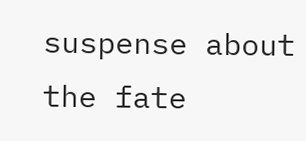suspense about the fate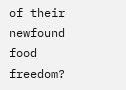of their newfound food freedom?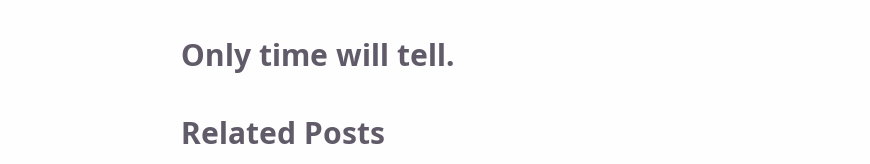Only time will tell.

Related Posts